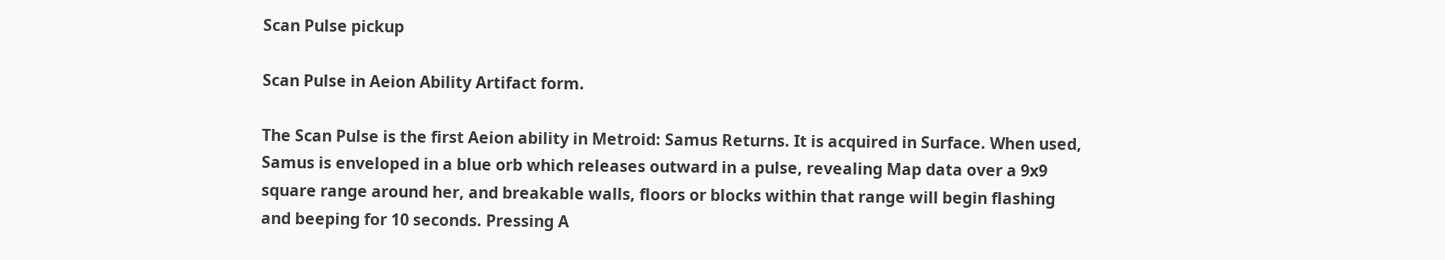Scan Pulse pickup

Scan Pulse in Aeion Ability Artifact form.

The Scan Pulse is the first Aeion ability in Metroid: Samus Returns. It is acquired in Surface. When used, Samus is enveloped in a blue orb which releases outward in a pulse, revealing Map data over a 9x9 square range around her, and breakable walls, floors or blocks within that range will begin flashing and beeping for 10 seconds. Pressing A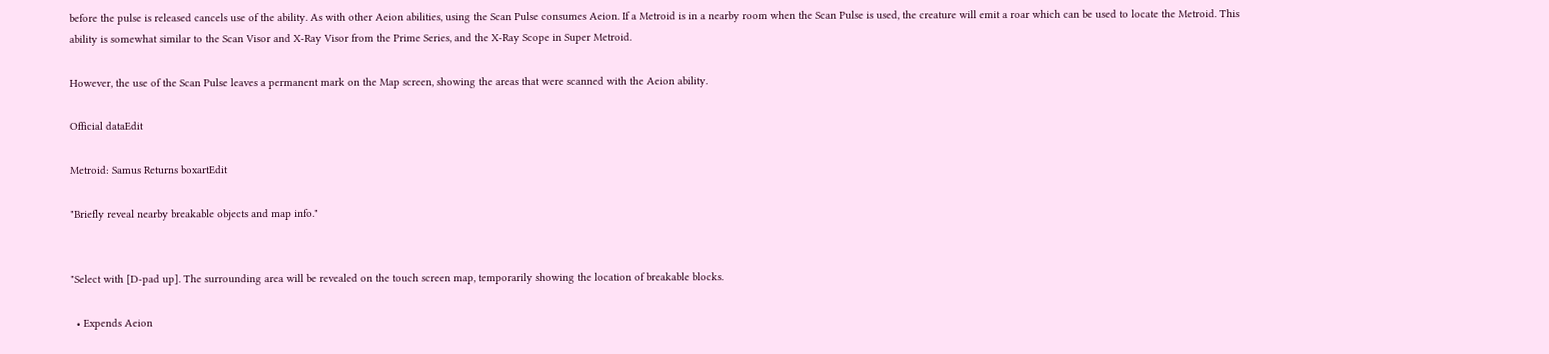before the pulse is released cancels use of the ability. As with other Aeion abilities, using the Scan Pulse consumes Aeion. If a Metroid is in a nearby room when the Scan Pulse is used, the creature will emit a roar which can be used to locate the Metroid. This ability is somewhat similar to the Scan Visor and X-Ray Visor from the Prime Series, and the X-Ray Scope in Super Metroid.

However, the use of the Scan Pulse leaves a permanent mark on the Map screen, showing the areas that were scanned with the Aeion ability.

Official dataEdit

Metroid: Samus Returns boxartEdit

"Briefly reveal nearby breakable objects and map info."


"Select with [D-pad up]. The surrounding area will be revealed on the touch screen map, temporarily showing the location of breakable blocks.

  • Expends Aeion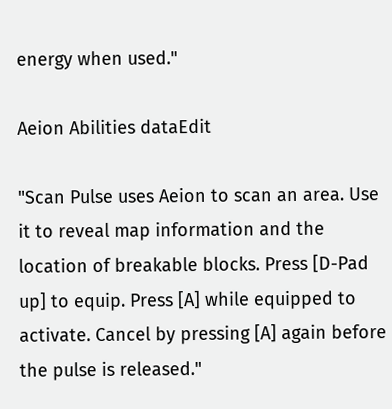energy when used."

Aeion Abilities dataEdit

"Scan Pulse uses Aeion to scan an area. Use it to reveal map information and the location of breakable blocks. Press [D-Pad up] to equip. Press [A] while equipped to activate. Cancel by pressing [A] again before the pulse is released."